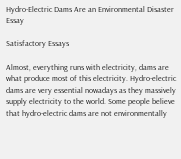Hydro-Electric Dams Are an Environmental Disaster Essay

Satisfactory Essays

Almost, everything runs with electricity, dams are what produce most of this electricity. Hydro-electric dams are very essential nowadays as they massively supply electricity to the world. Some people believe that hydro-electric dams are not environmentally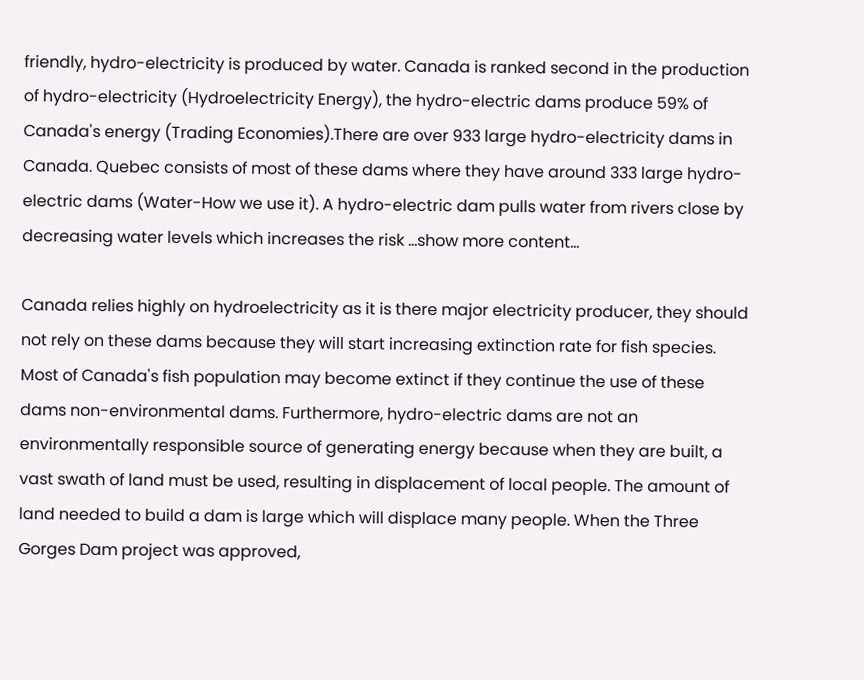friendly, hydro-electricity is produced by water. Canada is ranked second in the production of hydro-electricity (Hydroelectricity Energy), the hydro-electric dams produce 59% of Canada's energy (Trading Economies).There are over 933 large hydro-electricity dams in Canada. Quebec consists of most of these dams where they have around 333 large hydro-electric dams (Water-How we use it). A hydro-electric dam pulls water from rivers close by decreasing water levels which increases the risk …show more content…

Canada relies highly on hydroelectricity as it is there major electricity producer, they should not rely on these dams because they will start increasing extinction rate for fish species. Most of Canada's fish population may become extinct if they continue the use of these dams non-environmental dams. Furthermore, hydro-electric dams are not an environmentally responsible source of generating energy because when they are built, a vast swath of land must be used, resulting in displacement of local people. The amount of land needed to build a dam is large which will displace many people. When the Three Gorges Dam project was approved,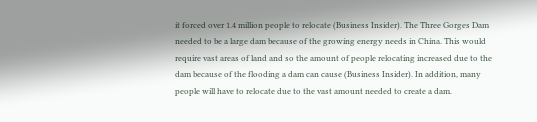it forced over 1.4 million people to relocate (Business Insider). The Three Gorges Dam needed to be a large dam because of the growing energy needs in China. This would require vast areas of land and so the amount of people relocating increased due to the dam because of the flooding a dam can cause (Business Insider). In addition, many people will have to relocate due to the vast amount needed to create a dam.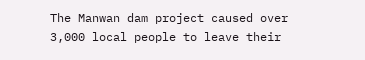The Manwan dam project caused over 3,000 local people to leave their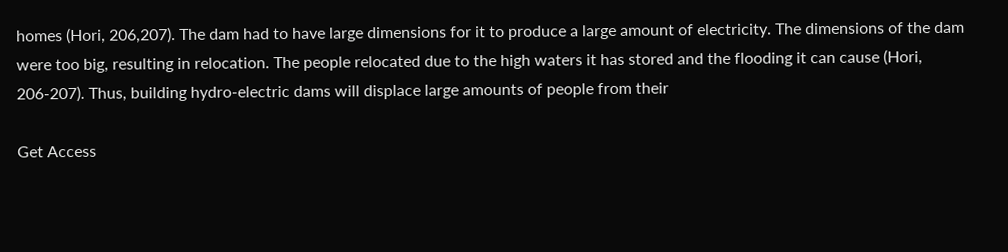homes (Hori, 206,207). The dam had to have large dimensions for it to produce a large amount of electricity. The dimensions of the dam were too big, resulting in relocation. The people relocated due to the high waters it has stored and the flooding it can cause (Hori, 206-207). Thus, building hydro-electric dams will displace large amounts of people from their

Get Access